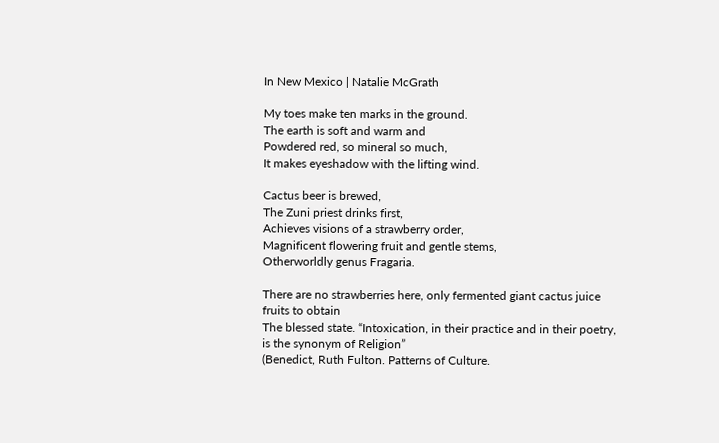In New Mexico | Natalie McGrath

My toes make ten marks in the ground.
The earth is soft and warm and
Powdered red, so mineral so much,
It makes eyeshadow with the lifting wind.

Cactus beer is brewed,
The Zuni priest drinks first,
Achieves visions of a strawberry order,
Magnificent flowering fruit and gentle stems,
Otherworldly genus Fragaria.

There are no strawberries here, only fermented giant cactus juice fruits to obtain
The blessed state. “Intoxication, in their practice and in their poetry, is the synonym of Religion”
(Benedict, Ruth Fulton. Patterns of Culture.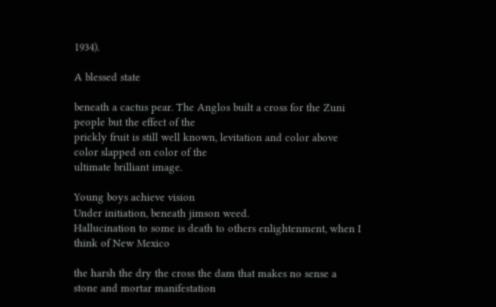1934).

A blessed state

beneath a cactus pear. The Anglos built a cross for the Zuni people but the effect of the
prickly fruit is still well known, levitation and color above color slapped on color of the
ultimate brilliant image.

Young boys achieve vision
Under initiation, beneath jimson weed.
Hallucination to some is death to others enlightenment, when I think of New Mexico

the harsh the dry the cross the dam that makes no sense a stone and mortar manifestation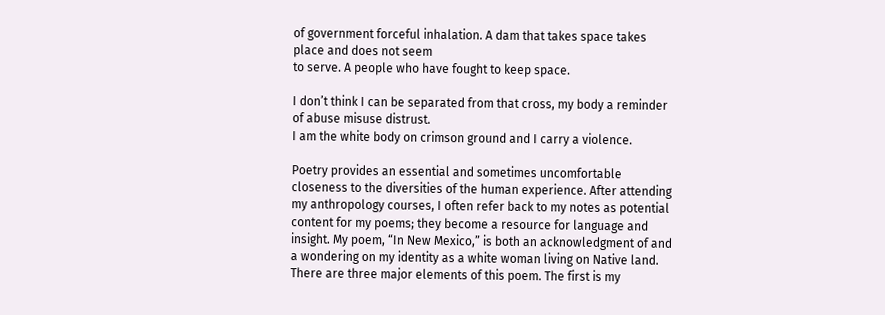of government forceful inhalation. A dam that takes space takes place and does not seem
to serve. A people who have fought to keep space.

I don’t think I can be separated from that cross, my body a reminder of abuse misuse distrust.
I am the white body on crimson ground and I carry a violence.

Poetry provides an essential and sometimes uncomfortable closeness to the diversities of the human experience. After attending my anthropology courses, I often refer back to my notes as potential content for my poems; they become a resource for language and insight. My poem, “In New Mexico,” is both an acknowledgment of and a wondering on my identity as a white woman living on Native land. There are three major elements of this poem. The first is my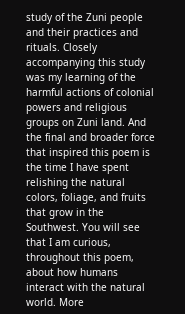study of the Zuni people and their practices and rituals. Closely accompanying this study was my learning of the harmful actions of colonial powers and religious groups on Zuni land. And the final and broader force that inspired this poem is the time I have spent relishing the natural colors, foliage, and fruits that grow in the Southwest. You will see that I am curious, throughout this poem, about how humans interact with the natural world. More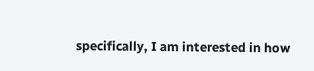specifically, I am interested in how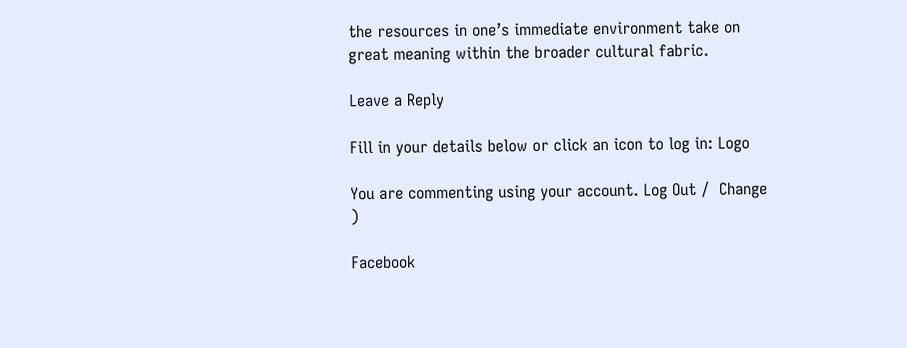the resources in one’s immediate environment take on great meaning within the broader cultural fabric.

Leave a Reply

Fill in your details below or click an icon to log in: Logo

You are commenting using your account. Log Out /  Change )

Facebook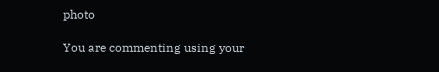photo

You are commenting using your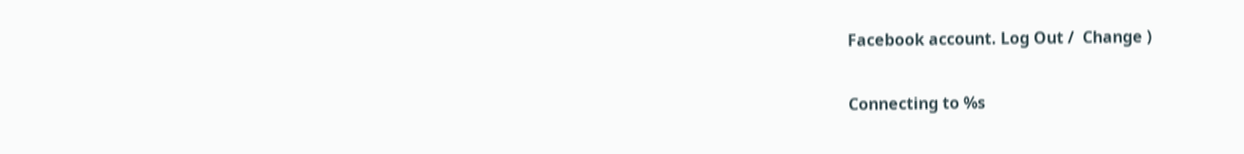Facebook account. Log Out /  Change )

Connecting to %s